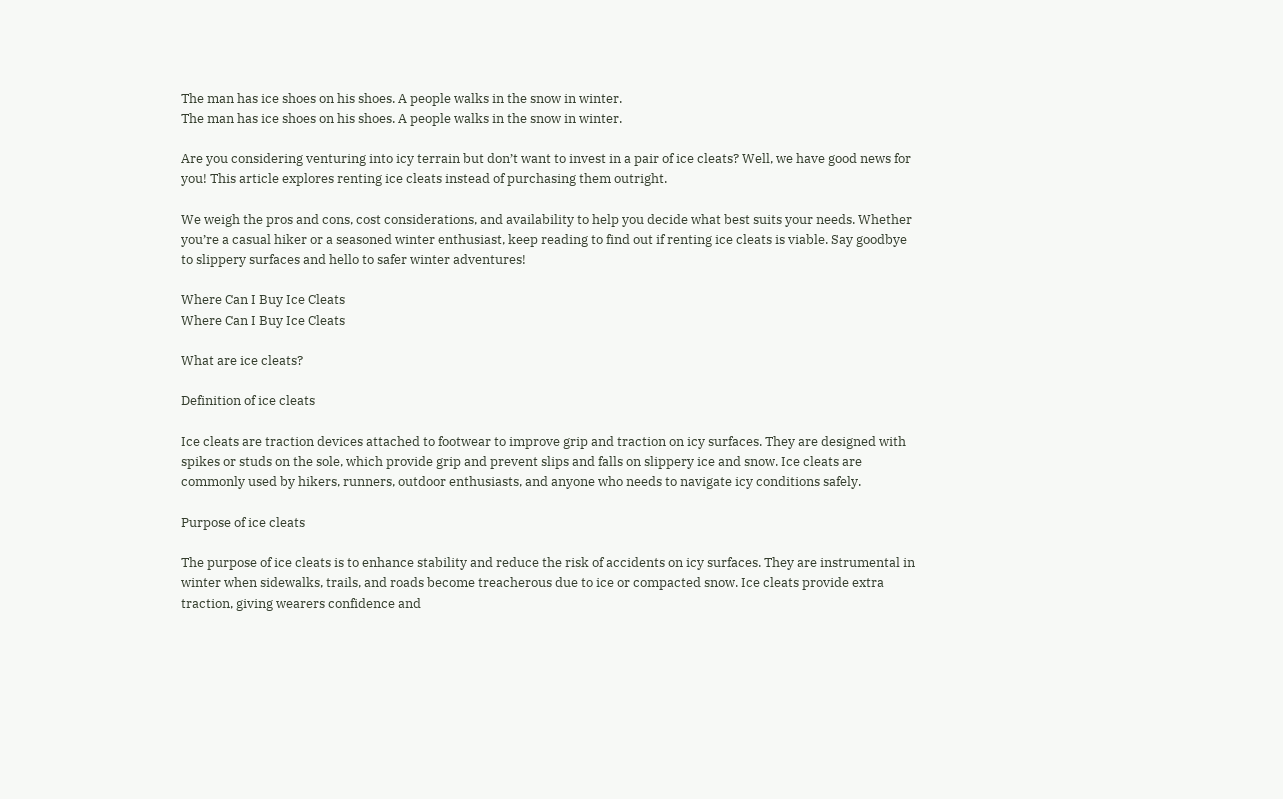The man has ice shoes on his shoes. A people walks in the snow in winter.
The man has ice shoes on his shoes. A people walks in the snow in winter.

Are you considering venturing into icy terrain but don’t want to invest in a pair of ice cleats? Well, we have good news for you! This article explores renting ice cleats instead of purchasing them outright.

We weigh the pros and cons, cost considerations, and availability to help you decide what best suits your needs. Whether you’re a casual hiker or a seasoned winter enthusiast, keep reading to find out if renting ice cleats is viable. Say goodbye to slippery surfaces and hello to safer winter adventures!

Where Can I Buy Ice Cleats
Where Can I Buy Ice Cleats

What are ice cleats?

Definition of ice cleats

Ice cleats are traction devices attached to footwear to improve grip and traction on icy surfaces. They are designed with spikes or studs on the sole, which provide grip and prevent slips and falls on slippery ice and snow. Ice cleats are commonly used by hikers, runners, outdoor enthusiasts, and anyone who needs to navigate icy conditions safely.

Purpose of ice cleats

The purpose of ice cleats is to enhance stability and reduce the risk of accidents on icy surfaces. They are instrumental in winter when sidewalks, trails, and roads become treacherous due to ice or compacted snow. Ice cleats provide extra traction, giving wearers confidence and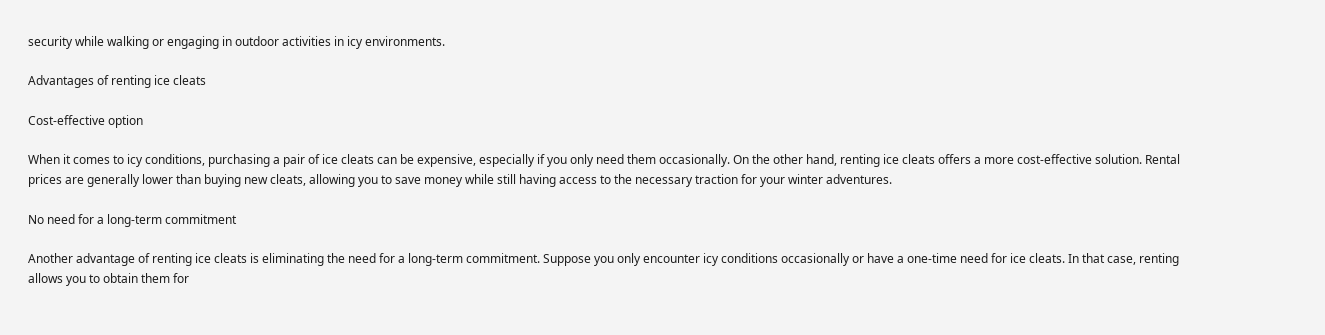security while walking or engaging in outdoor activities in icy environments.

Advantages of renting ice cleats

Cost-effective option

When it comes to icy conditions, purchasing a pair of ice cleats can be expensive, especially if you only need them occasionally. On the other hand, renting ice cleats offers a more cost-effective solution. Rental prices are generally lower than buying new cleats, allowing you to save money while still having access to the necessary traction for your winter adventures.

No need for a long-term commitment

Another advantage of renting ice cleats is eliminating the need for a long-term commitment. Suppose you only encounter icy conditions occasionally or have a one-time need for ice cleats. In that case, renting allows you to obtain them for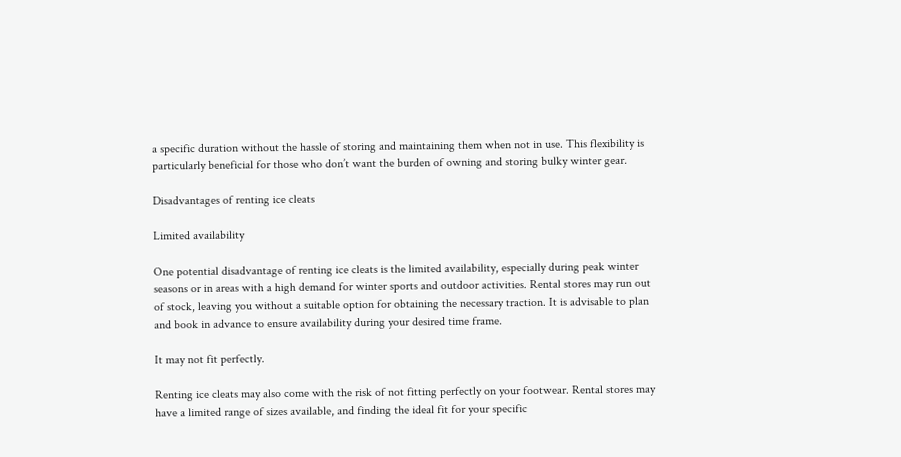a specific duration without the hassle of storing and maintaining them when not in use. This flexibility is particularly beneficial for those who don’t want the burden of owning and storing bulky winter gear.

Disadvantages of renting ice cleats

Limited availability

One potential disadvantage of renting ice cleats is the limited availability, especially during peak winter seasons or in areas with a high demand for winter sports and outdoor activities. Rental stores may run out of stock, leaving you without a suitable option for obtaining the necessary traction. It is advisable to plan and book in advance to ensure availability during your desired time frame.

It may not fit perfectly.

Renting ice cleats may also come with the risk of not fitting perfectly on your footwear. Rental stores may have a limited range of sizes available, and finding the ideal fit for your specific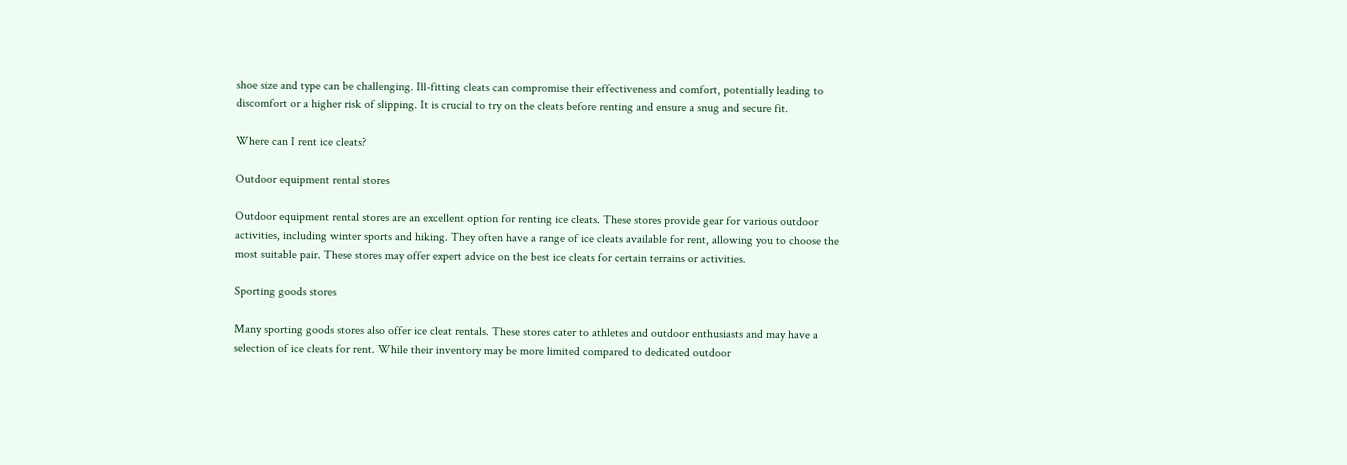shoe size and type can be challenging. Ill-fitting cleats can compromise their effectiveness and comfort, potentially leading to discomfort or a higher risk of slipping. It is crucial to try on the cleats before renting and ensure a snug and secure fit.

Where can I rent ice cleats?

Outdoor equipment rental stores

Outdoor equipment rental stores are an excellent option for renting ice cleats. These stores provide gear for various outdoor activities, including winter sports and hiking. They often have a range of ice cleats available for rent, allowing you to choose the most suitable pair. These stores may offer expert advice on the best ice cleats for certain terrains or activities.

Sporting goods stores

Many sporting goods stores also offer ice cleat rentals. These stores cater to athletes and outdoor enthusiasts and may have a selection of ice cleats for rent. While their inventory may be more limited compared to dedicated outdoor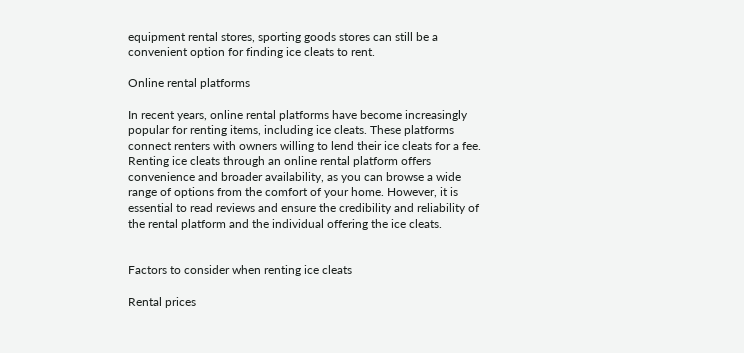equipment rental stores, sporting goods stores can still be a convenient option for finding ice cleats to rent.

Online rental platforms

In recent years, online rental platforms have become increasingly popular for renting items, including ice cleats. These platforms connect renters with owners willing to lend their ice cleats for a fee. Renting ice cleats through an online rental platform offers convenience and broader availability, as you can browse a wide range of options from the comfort of your home. However, it is essential to read reviews and ensure the credibility and reliability of the rental platform and the individual offering the ice cleats.


Factors to consider when renting ice cleats

Rental prices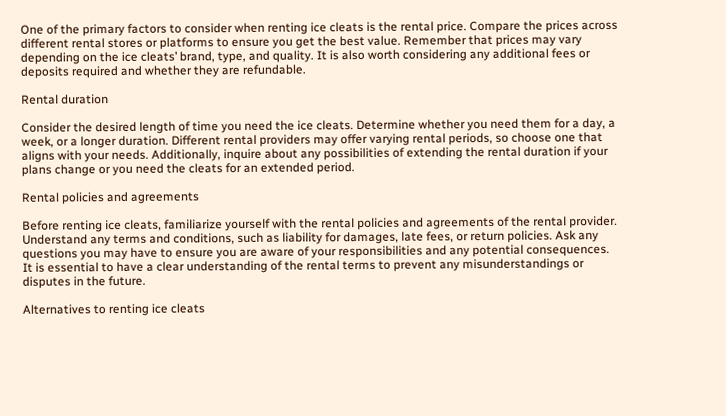One of the primary factors to consider when renting ice cleats is the rental price. Compare the prices across different rental stores or platforms to ensure you get the best value. Remember that prices may vary depending on the ice cleats’ brand, type, and quality. It is also worth considering any additional fees or deposits required and whether they are refundable.

Rental duration

Consider the desired length of time you need the ice cleats. Determine whether you need them for a day, a week, or a longer duration. Different rental providers may offer varying rental periods, so choose one that aligns with your needs. Additionally, inquire about any possibilities of extending the rental duration if your plans change or you need the cleats for an extended period.

Rental policies and agreements

Before renting ice cleats, familiarize yourself with the rental policies and agreements of the rental provider. Understand any terms and conditions, such as liability for damages, late fees, or return policies. Ask any questions you may have to ensure you are aware of your responsibilities and any potential consequences. It is essential to have a clear understanding of the rental terms to prevent any misunderstandings or disputes in the future.

Alternatives to renting ice cleats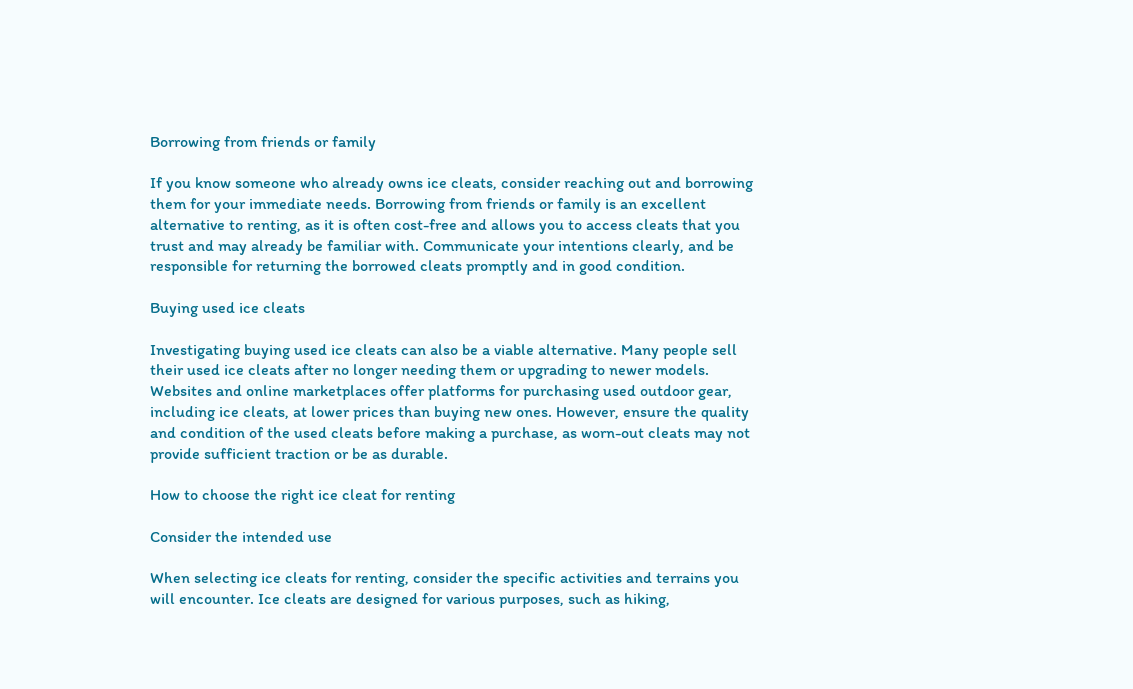Borrowing from friends or family

If you know someone who already owns ice cleats, consider reaching out and borrowing them for your immediate needs. Borrowing from friends or family is an excellent alternative to renting, as it is often cost-free and allows you to access cleats that you trust and may already be familiar with. Communicate your intentions clearly, and be responsible for returning the borrowed cleats promptly and in good condition.

Buying used ice cleats

Investigating buying used ice cleats can also be a viable alternative. Many people sell their used ice cleats after no longer needing them or upgrading to newer models. Websites and online marketplaces offer platforms for purchasing used outdoor gear, including ice cleats, at lower prices than buying new ones. However, ensure the quality and condition of the used cleats before making a purchase, as worn-out cleats may not provide sufficient traction or be as durable.

How to choose the right ice cleat for renting

Consider the intended use

When selecting ice cleats for renting, consider the specific activities and terrains you will encounter. Ice cleats are designed for various purposes, such as hiking,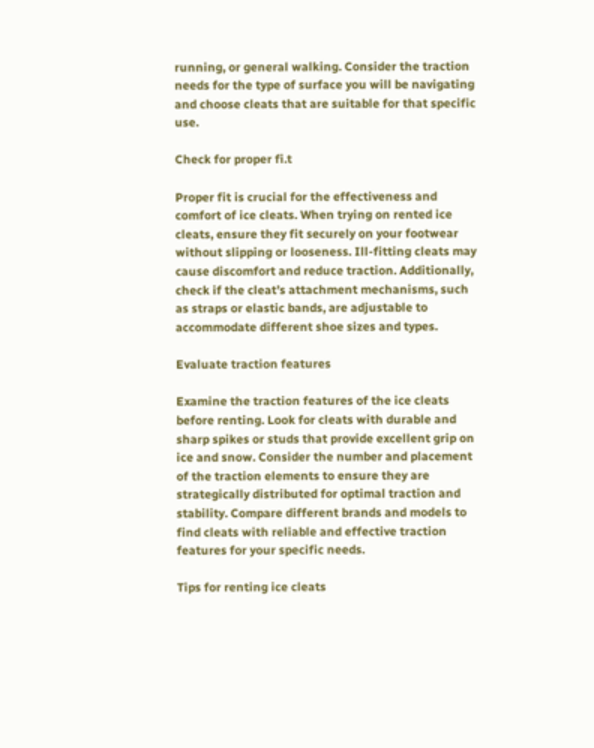running, or general walking. Consider the traction needs for the type of surface you will be navigating and choose cleats that are suitable for that specific use.

Check for proper fi.t

Proper fit is crucial for the effectiveness and comfort of ice cleats. When trying on rented ice cleats, ensure they fit securely on your footwear without slipping or looseness. Ill-fitting cleats may cause discomfort and reduce traction. Additionally, check if the cleat’s attachment mechanisms, such as straps or elastic bands, are adjustable to accommodate different shoe sizes and types.

Evaluate traction features

Examine the traction features of the ice cleats before renting. Look for cleats with durable and sharp spikes or studs that provide excellent grip on ice and snow. Consider the number and placement of the traction elements to ensure they are strategically distributed for optimal traction and stability. Compare different brands and models to find cleats with reliable and effective traction features for your specific needs.

Tips for renting ice cleats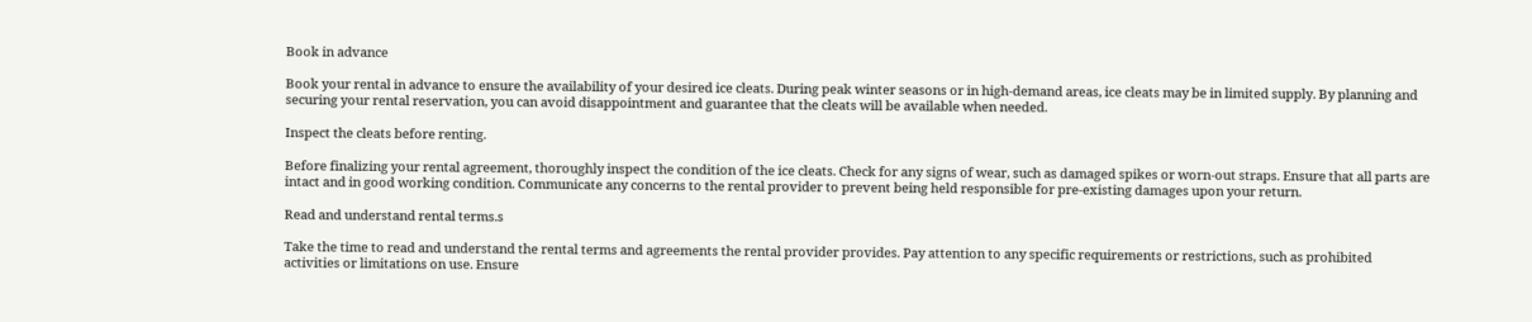Book in advance

Book your rental in advance to ensure the availability of your desired ice cleats. During peak winter seasons or in high-demand areas, ice cleats may be in limited supply. By planning and securing your rental reservation, you can avoid disappointment and guarantee that the cleats will be available when needed.

Inspect the cleats before renting.

Before finalizing your rental agreement, thoroughly inspect the condition of the ice cleats. Check for any signs of wear, such as damaged spikes or worn-out straps. Ensure that all parts are intact and in good working condition. Communicate any concerns to the rental provider to prevent being held responsible for pre-existing damages upon your return.

Read and understand rental terms.s

Take the time to read and understand the rental terms and agreements the rental provider provides. Pay attention to any specific requirements or restrictions, such as prohibited activities or limitations on use. Ensure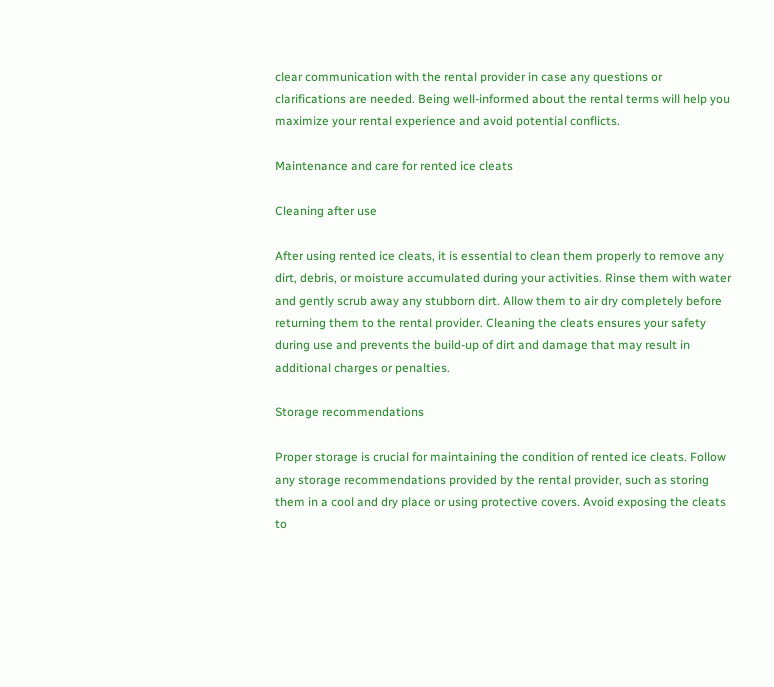clear communication with the rental provider in case any questions or clarifications are needed. Being well-informed about the rental terms will help you maximize your rental experience and avoid potential conflicts.

Maintenance and care for rented ice cleats

Cleaning after use

After using rented ice cleats, it is essential to clean them properly to remove any dirt, debris, or moisture accumulated during your activities. Rinse them with water and gently scrub away any stubborn dirt. Allow them to air dry completely before returning them to the rental provider. Cleaning the cleats ensures your safety during use and prevents the build-up of dirt and damage that may result in additional charges or penalties.

Storage recommendations

Proper storage is crucial for maintaining the condition of rented ice cleats. Follow any storage recommendations provided by the rental provider, such as storing them in a cool and dry place or using protective covers. Avoid exposing the cleats to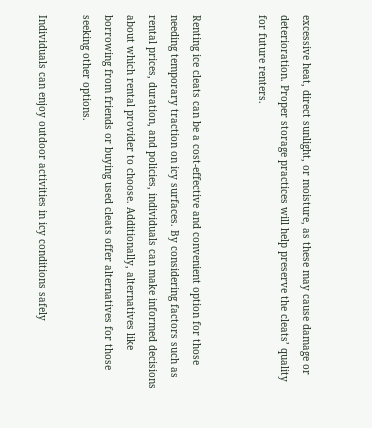excessive heat, direct sunlight, or moisture, as these may cause damage or deterioration. Proper storage practices will help preserve the cleats’ quality for future renters.


Renting ice cleats can be a cost-effective and convenient option for those needing temporary traction on icy surfaces. By considering factors such as rental prices, duration, and policies, individuals can make informed decisions about which rental provider to choose. Additionally, alternatives like borrowing from friends or buying used cleats offer alternatives for those seeking other options.

Individuals can enjoy outdoor activities in icy conditions safely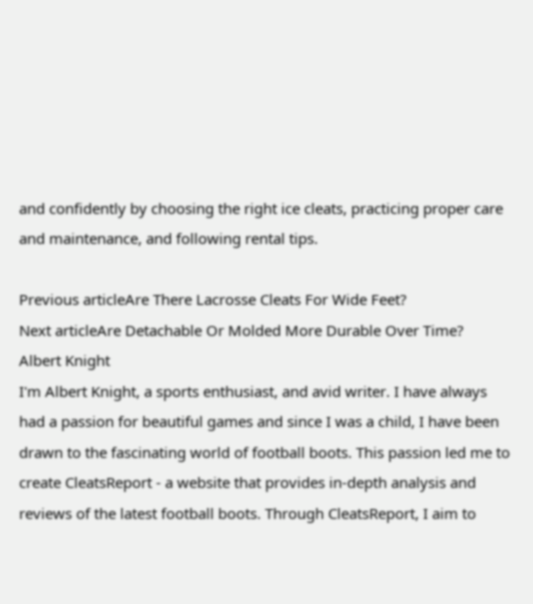and confidently by choosing the right ice cleats, practicing proper care and maintenance, and following rental tips.

Previous articleAre There Lacrosse Cleats For Wide Feet?
Next articleAre Detachable Or Molded More Durable Over Time?
Albert Knight
I'm Albert Knight, a sports enthusiast, and avid writer. I have always had a passion for beautiful games and since I was a child, I have been drawn to the fascinating world of football boots. This passion led me to create CleatsReport - a website that provides in-depth analysis and reviews of the latest football boots. Through CleatsReport, I aim to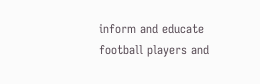inform and educate football players and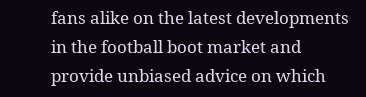fans alike on the latest developments in the football boot market and provide unbiased advice on which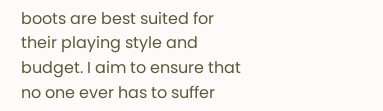boots are best suited for their playing style and budget. I aim to ensure that no one ever has to suffer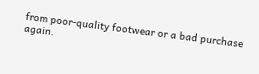from poor-quality footwear or a bad purchase again.